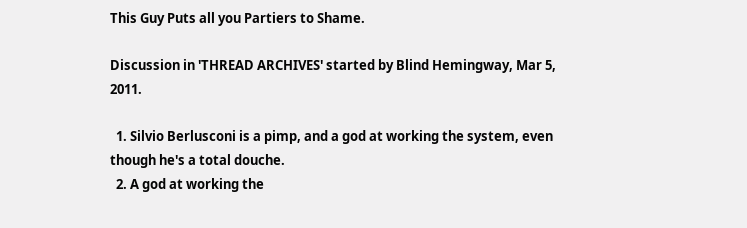This Guy Puts all you Partiers to Shame.

Discussion in 'THREAD ARCHIVES' started by Blind Hemingway, Mar 5, 2011.

  1. Silvio Berlusconi is a pimp, and a god at working the system, even though he's a total douche.
  2. A god at working the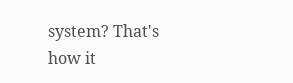system? That's how it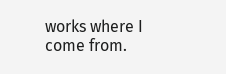works where I come from.